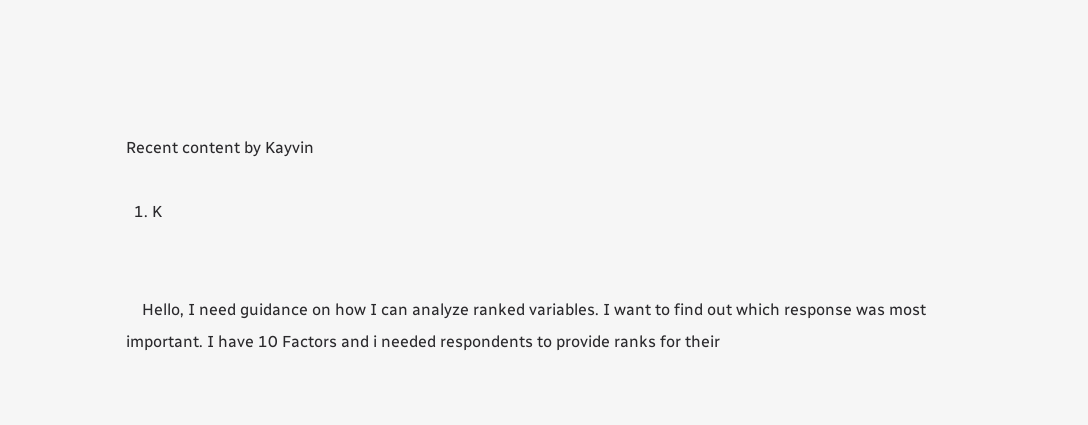Recent content by Kayvin

  1. K


    Hello, I need guidance on how I can analyze ranked variables. I want to find out which response was most important. I have 10 Factors and i needed respondents to provide ranks for their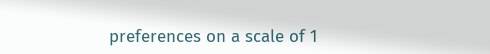preferences on a scale of 1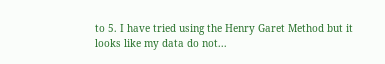to 5. I have tried using the Henry Garet Method but it looks like my data do not...